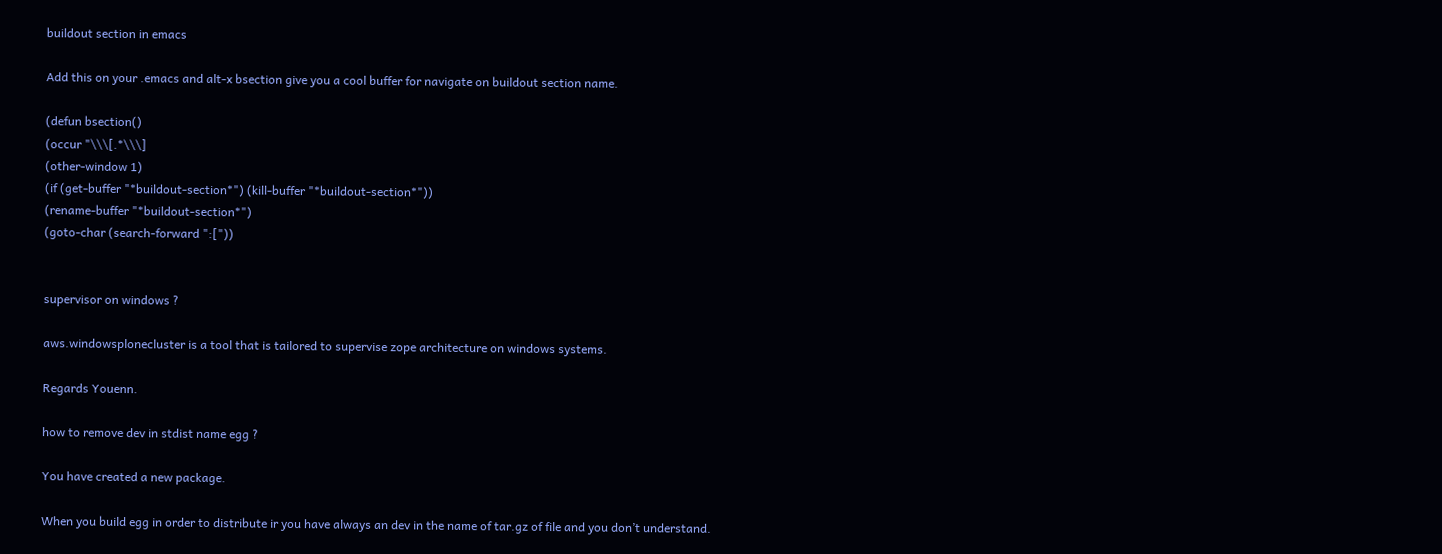buildout section in emacs

Add this on your .emacs and alt-x bsection give you a cool buffer for navigate on buildout section name.

(defun bsection()
(occur "\\\[.*\\\]
(other-window 1)
(if (get-buffer "*buildout-section*") (kill-buffer "*buildout-section*"))
(rename-buffer "*buildout-section*")
(goto-char (search-forward ":["))


supervisor on windows ?

aws.windowsplonecluster is a tool that is tailored to supervise zope architecture on windows systems.

Regards Youenn.

how to remove dev in stdist name egg ?

You have created a new package.

When you build egg in order to distribute ir you have always an dev in the name of tar.gz of file and you don’t understand.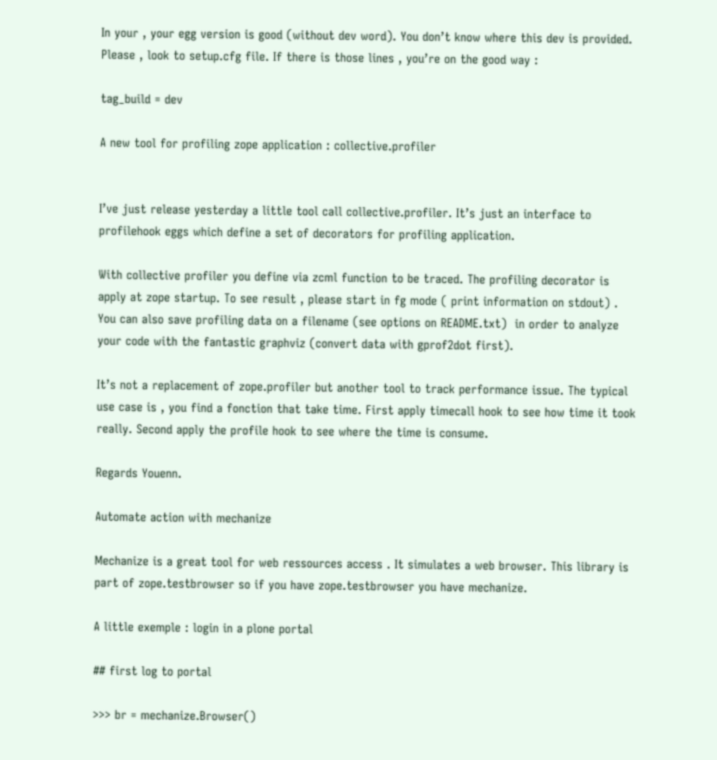In your , your egg version is good (without dev word). You don’t know where this dev is provided.
Please , look to setup.cfg file. If there is those lines , you’re on the good way :

tag_build = dev

A new tool for profiling zope application : collective.profiler


I’ve just release yesterday a little tool call collective.profiler. It’s just an interface to profilehook eggs which define a set of decorators for profiling application.

With collective profiler you define via zcml function to be traced. The profiling decorator is apply at zope startup. To see result , please start in fg mode ( print information on stdout) . You can also save profiling data on a filename (see options on README.txt)  in order to analyze your code with the fantastic graphviz (convert data with gprof2dot first).

It’s not a replacement of zope.profiler but another tool to track performance issue. The typical use case is , you find a fonction that take time. First apply timecall hook to see how time it took really. Second apply the profile hook to see where the time is consume.

Regards Youenn.

Automate action with mechanize

Mechanize is a great tool for web ressources access . It simulates a web browser. This library is part of zope.testbrowser so if you have zope.testbrowser you have mechanize.

A little exemple : login in a plone portal

## first log to portal

>>> br = mechanize.Browser()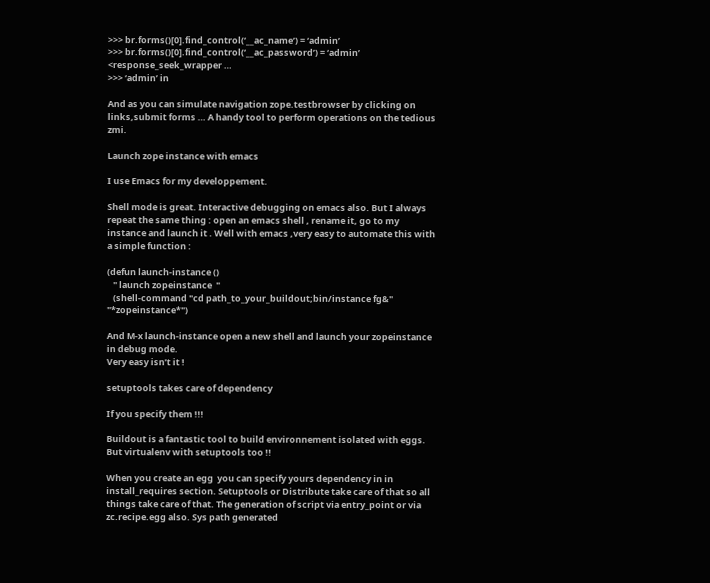>>> br.forms()[0].find_control(‘__ac_name’) = ‘admin’
>>> br.forms()[0].find_control(‘__ac_password’) = ‘admin’
<response_seek_wrapper …
>>> ‘admin’ in

And as you can simulate navigation zope.testbrowser by clicking on links,submit forms … A handy tool to perform operations on the tedious zmi.

Launch zope instance with emacs

I use Emacs for my developpement.

Shell mode is great. Interactive debugging on emacs also. But I always repeat the same thing : open an emacs shell , rename it, go to my instance and launch it . Well with emacs ,very easy to automate this with a simple function :

(defun launch-instance ()
   " launch zopeinstance  "
   (shell-command "cd path_to_your_buildout;bin/instance fg&" "*zopeinstance*")

And M-x launch-instance open a new shell and launch your zopeinstance in debug mode.
Very easy isn’t it !

setuptools takes care of dependency

If you specify them !!!

Buildout is a fantastic tool to build environnement isolated with eggs. But virtualenv with setuptools too !!

When you create an egg  you can specify yours dependency in in install_requires section. Setuptools or Distribute take care of that so all things take care of that. The generation of script via entry_point or via zc.recipe.egg also. Sys path generated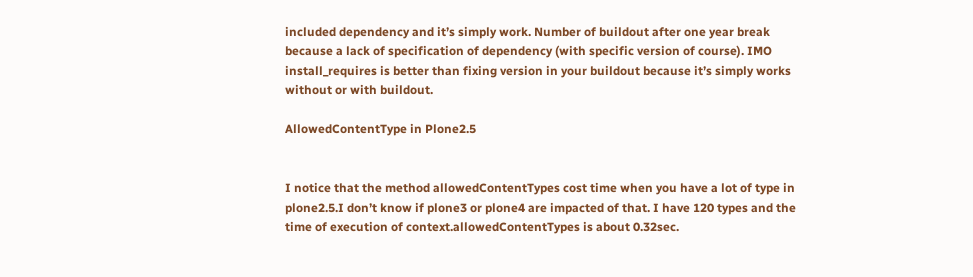included dependency and it’s simply work. Number of buildout after one year break because a lack of specification of dependency (with specific version of course). IMO install_requires is better than fixing version in your buildout because it’s simply works without or with buildout.

AllowedContentType in Plone2.5


I notice that the method allowedContentTypes cost time when you have a lot of type in plone2.5.I don’t know if plone3 or plone4 are impacted of that. I have 120 types and the time of execution of context.allowedContentTypes is about 0.32sec.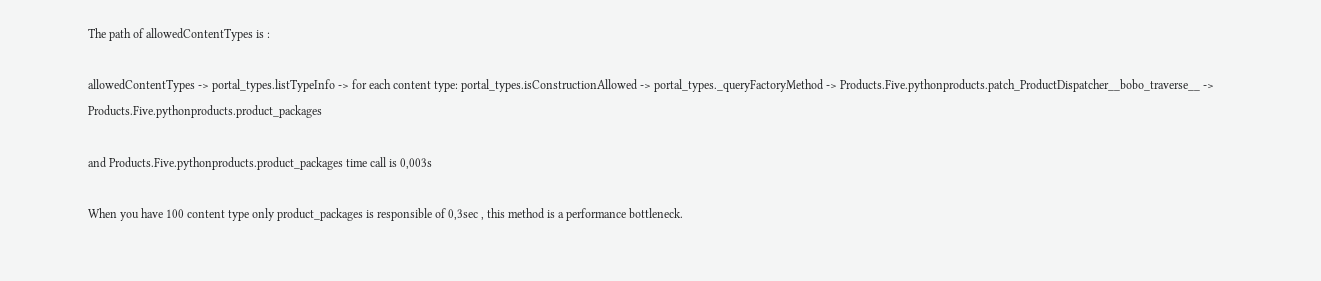The path of allowedContentTypes is :

allowedContentTypes -> portal_types.listTypeInfo -> for each content type: portal_types.isConstructionAllowed -> portal_types._queryFactoryMethod -> Products.Five.pythonproducts.patch_ProductDispatcher__bobo_traverse__ -> Products.Five.pythonproducts.product_packages

and Products.Five.pythonproducts.product_packages time call is 0,003s

When you have 100 content type only product_packages is responsible of 0,3sec , this method is a performance bottleneck.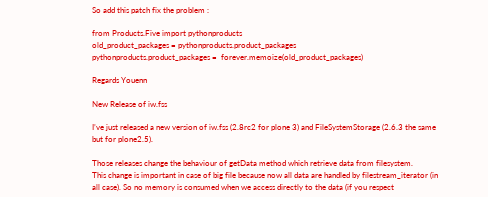So add this patch fix the problem :

from Products.Five import pythonproducts
old_product_packages = pythonproducts.product_packages
pythonproducts.product_packages =  forever.memoize(old_product_packages)

Regards Youenn

New Release of iw.fss

I’ve just released a new version of iw.fss (2.8rc2 for plone 3) and FileSystemStorage (2.6.3 the same but for plone2.5).

Those releases change the behaviour of getData method which retrieve data from filesystem.
This change is important in case of big file because now all data are handled by filestream_iterator (in all case). So no memory is consumed when we access directly to the data (if you respect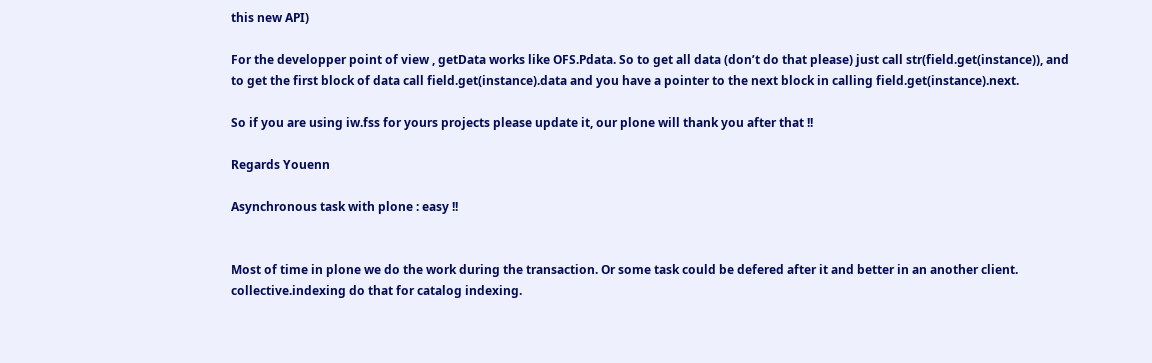this new API)

For the developper point of view , getData works like OFS.Pdata. So to get all data (don’t do that please) just call str(field.get(instance)), and to get the first block of data call field.get(instance).data and you have a pointer to the next block in calling field.get(instance).next.

So if you are using iw.fss for yours projects please update it, our plone will thank you after that !!

Regards Youenn

Asynchronous task with plone : easy !!


Most of time in plone we do the work during the transaction. Or some task could be defered after it and better in an another client. collective.indexing do that for catalog indexing.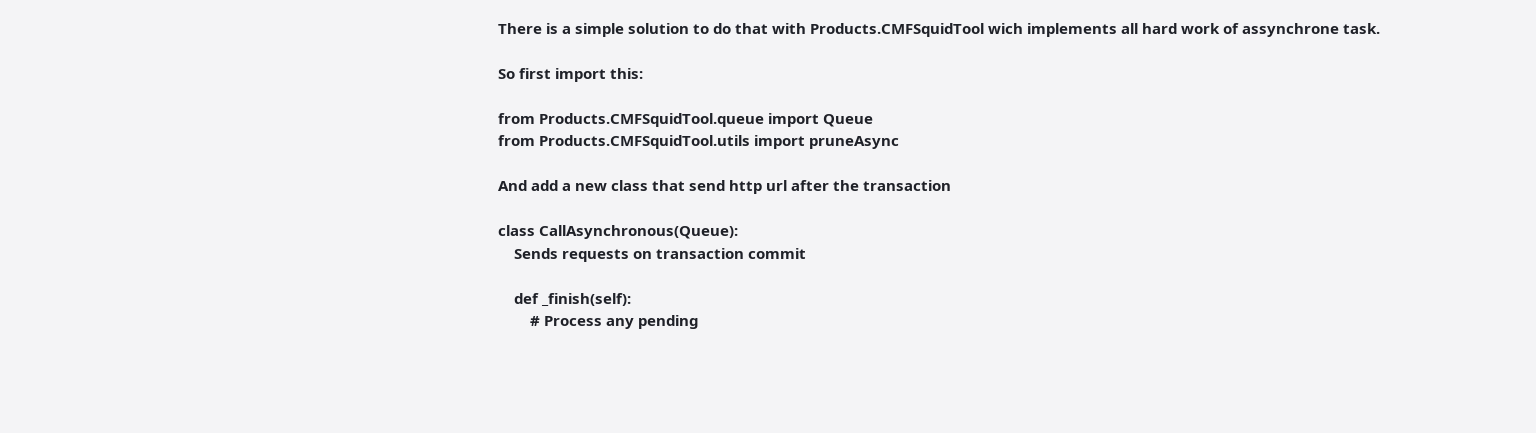There is a simple solution to do that with Products.CMFSquidTool wich implements all hard work of assynchrone task.

So first import this:

from Products.CMFSquidTool.queue import Queue
from Products.CMFSquidTool.utils import pruneAsync

And add a new class that send http url after the transaction

class CallAsynchronous(Queue):
    Sends requests on transaction commit

    def _finish(self):
        # Process any pending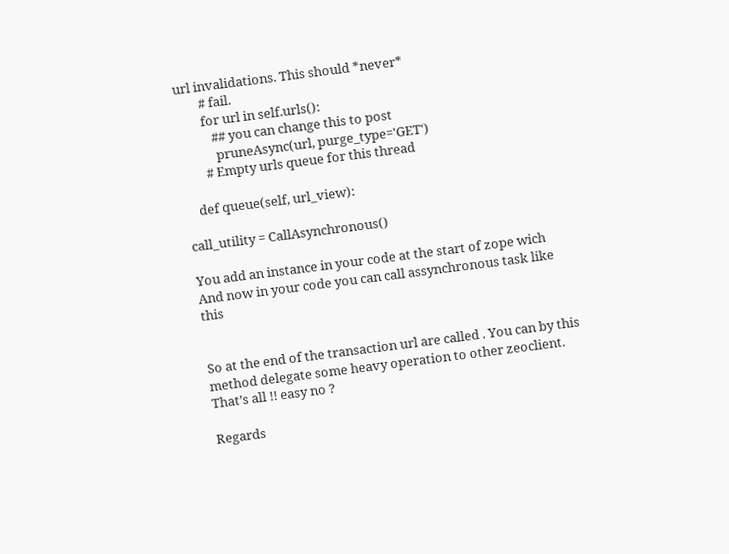url invalidations. This should *never*
        # fail.
        for url in self.urls():
           ## you can change this to post
            pruneAsync(url, purge_type='GET')
        # Empty urls queue for this thread

    def queue(self, url_view):

call_utility = CallAsynchronous()

You add an instance in your code at the start of zope wich
And now in your code you can call assynchronous task like this


So at the end of the transaction url are called . You can by this method delegate some heavy operation to other zeoclient. That’s all !! easy no ?

Regards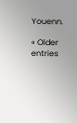Youenn.

« Older entries